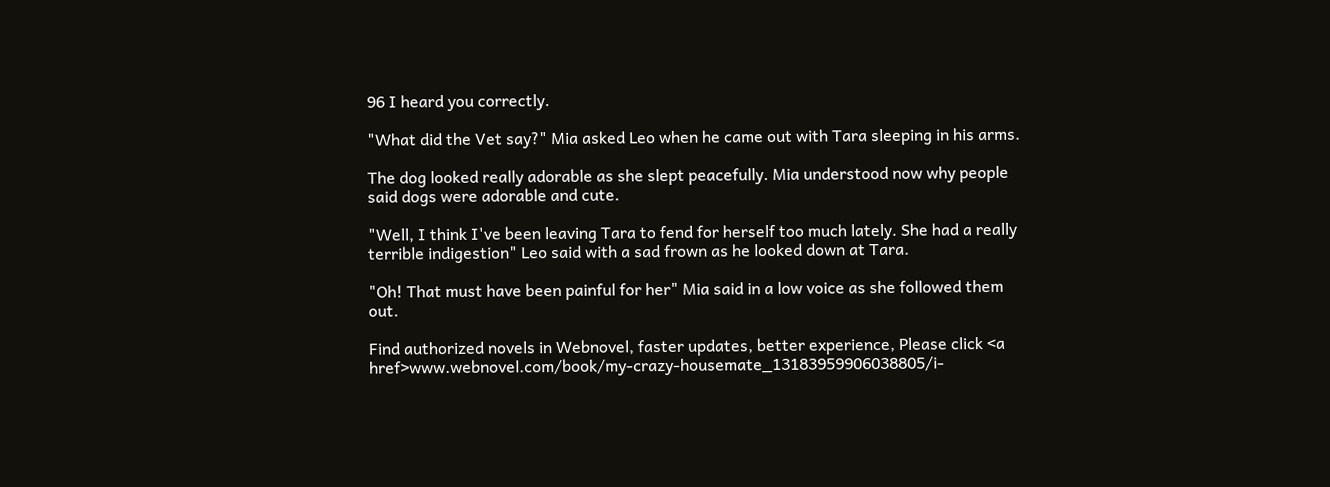96 I heard you correctly.

"What did the Vet say?" Mia asked Leo when he came out with Tara sleeping in his arms.

The dog looked really adorable as she slept peacefully. Mia understood now why people said dogs were adorable and cute.

"Well, I think I've been leaving Tara to fend for herself too much lately. She had a really terrible indigestion" Leo said with a sad frown as he looked down at Tara.

"Oh! That must have been painful for her" Mia said in a low voice as she followed them out.

Find authorized novels in Webnovel, faster updates, better experience, Please click <a href>www.webnovel.com/book/my-crazy-housemate_13183959906038805/i-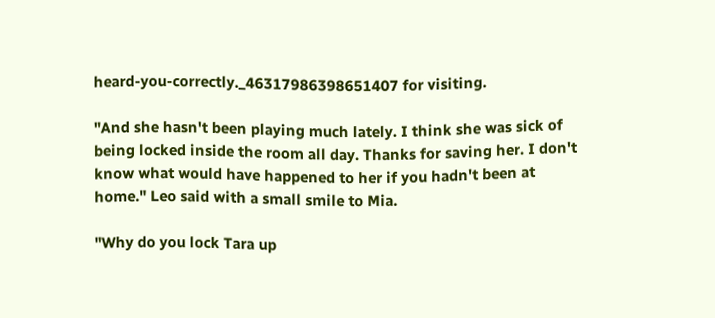heard-you-correctly._46317986398651407 for visiting.

"And she hasn't been playing much lately. I think she was sick of being locked inside the room all day. Thanks for saving her. I don't know what would have happened to her if you hadn't been at home." Leo said with a small smile to Mia.

"Why do you lock Tara up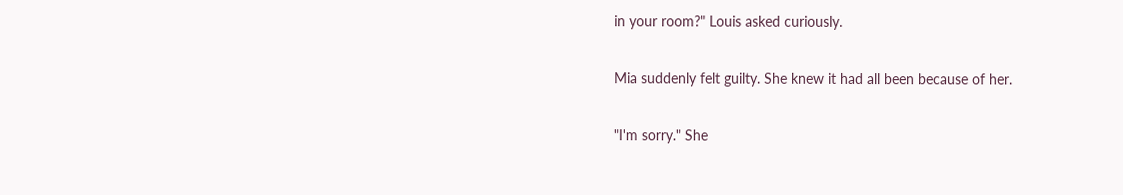in your room?" Louis asked curiously.

Mia suddenly felt guilty. She knew it had all been because of her.

"I'm sorry." She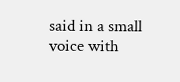said in a small voice with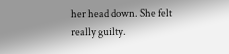her head down. She felt really guilty.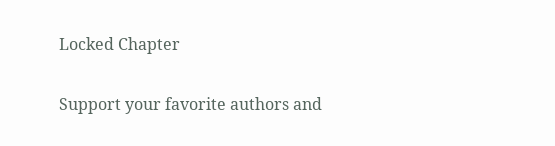Locked Chapter

Support your favorite authors and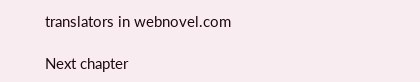translators in webnovel.com

Next chapter